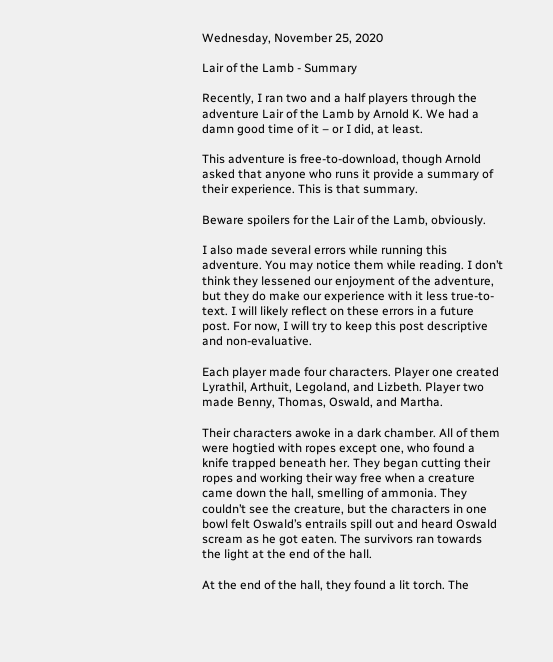Wednesday, November 25, 2020

Lair of the Lamb - Summary

Recently, I ran two and a half players through the adventure Lair of the Lamb by Arnold K. We had a damn good time of it – or I did, at least.

This adventure is free-to-download, though Arnold asked that anyone who runs it provide a summary of their experience. This is that summary.

Beware spoilers for the Lair of the Lamb, obviously.

I also made several errors while running this adventure. You may notice them while reading. I don’t think they lessened our enjoyment of the adventure, but they do make our experience with it less true-to-text. I will likely reflect on these errors in a future post. For now, I will try to keep this post descriptive and non-evaluative.

Each player made four characters. Player one created Lyrathil, Arthuit, Legoland, and Lizbeth. Player two made Benny, Thomas, Oswald, and Martha.

Their characters awoke in a dark chamber. All of them were hogtied with ropes except one, who found a knife trapped beneath her. They began cutting their ropes and working their way free when a creature came down the hall, smelling of ammonia. They couldn’t see the creature, but the characters in one bowl felt Oswald’s entrails spill out and heard Oswald scream as he got eaten. The survivors ran towards the light at the end of the hall.

At the end of the hall, they found a lit torch. The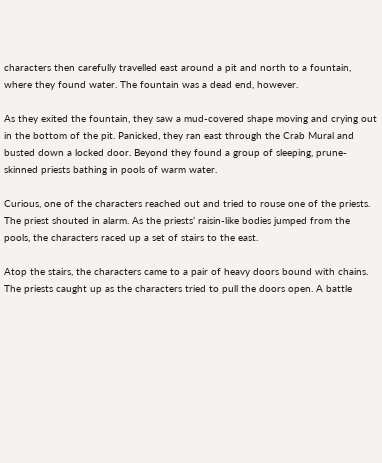characters then carefully travelled east around a pit and north to a fountain, where they found water. The fountain was a dead end, however.

As they exited the fountain, they saw a mud-covered shape moving and crying out in the bottom of the pit. Panicked, they ran east through the Crab Mural and busted down a locked door. Beyond they found a group of sleeping, prune-skinned priests bathing in pools of warm water.

Curious, one of the characters reached out and tried to rouse one of the priests. The priest shouted in alarm. As the priests’ raisin-like bodies jumped from the pools, the characters raced up a set of stairs to the east.

Atop the stairs, the characters came to a pair of heavy doors bound with chains. The priests caught up as the characters tried to pull the doors open. A battle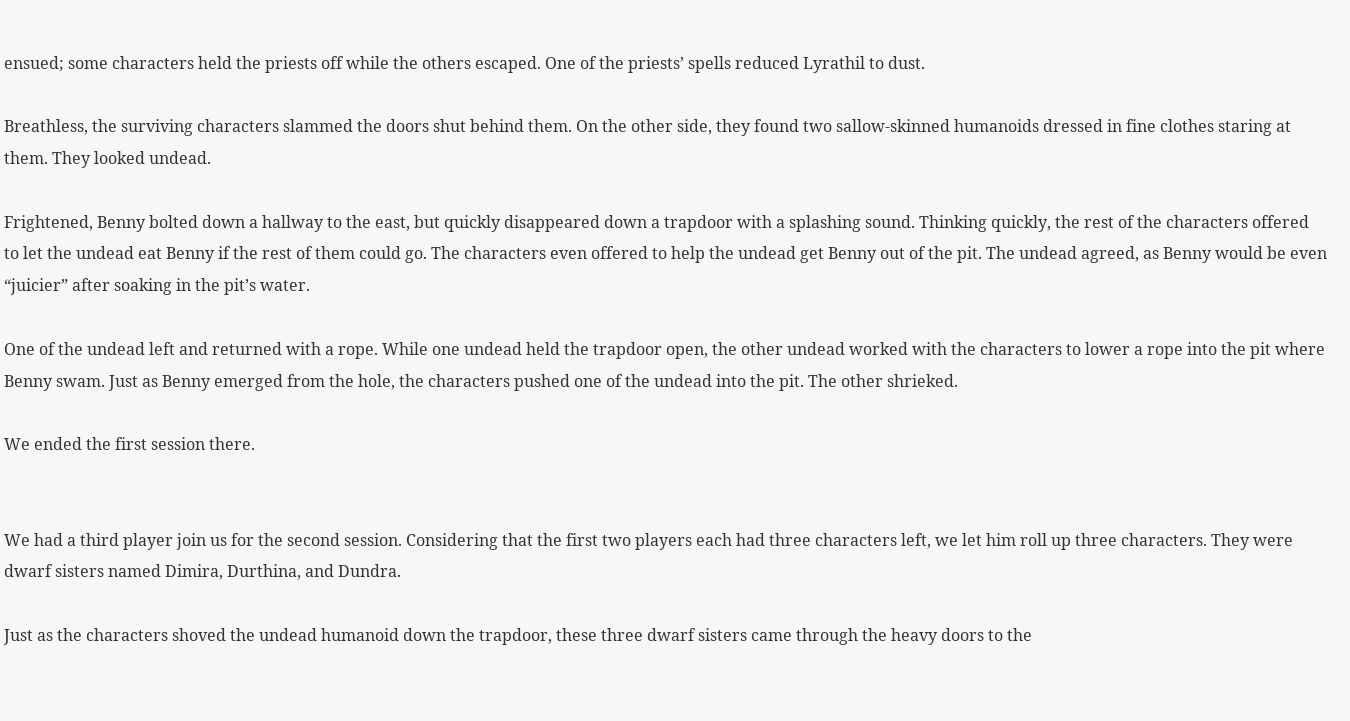ensued; some characters held the priests off while the others escaped. One of the priests’ spells reduced Lyrathil to dust.

Breathless, the surviving characters slammed the doors shut behind them. On the other side, they found two sallow-skinned humanoids dressed in fine clothes staring at them. They looked undead.

Frightened, Benny bolted down a hallway to the east, but quickly disappeared down a trapdoor with a splashing sound. Thinking quickly, the rest of the characters offered to let the undead eat Benny if the rest of them could go. The characters even offered to help the undead get Benny out of the pit. The undead agreed, as Benny would be even “juicier” after soaking in the pit’s water.

One of the undead left and returned with a rope. While one undead held the trapdoor open, the other undead worked with the characters to lower a rope into the pit where Benny swam. Just as Benny emerged from the hole, the characters pushed one of the undead into the pit. The other shrieked.

We ended the first session there.


We had a third player join us for the second session. Considering that the first two players each had three characters left, we let him roll up three characters. They were dwarf sisters named Dimira, Durthina, and Dundra.

Just as the characters shoved the undead humanoid down the trapdoor, these three dwarf sisters came through the heavy doors to the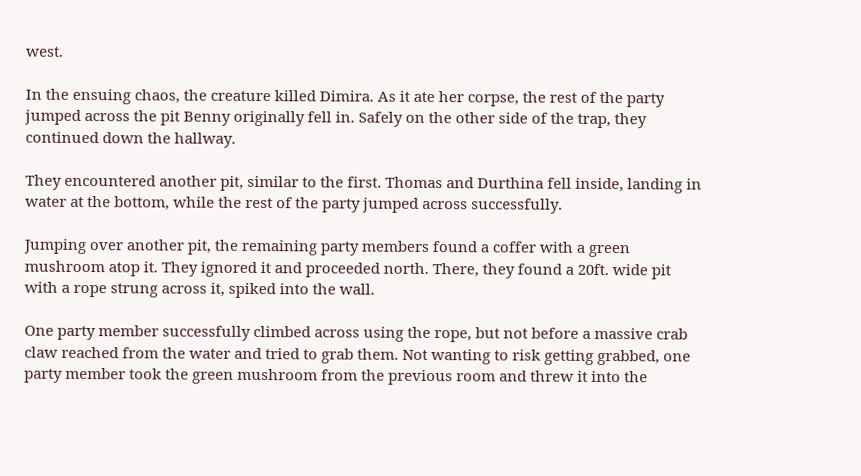west.

In the ensuing chaos, the creature killed Dimira. As it ate her corpse, the rest of the party jumped across the pit Benny originally fell in. Safely on the other side of the trap, they continued down the hallway.

They encountered another pit, similar to the first. Thomas and Durthina fell inside, landing in water at the bottom, while the rest of the party jumped across successfully.

Jumping over another pit, the remaining party members found a coffer with a green mushroom atop it. They ignored it and proceeded north. There, they found a 20ft. wide pit with a rope strung across it, spiked into the wall.

One party member successfully climbed across using the rope, but not before a massive crab claw reached from the water and tried to grab them. Not wanting to risk getting grabbed, one party member took the green mushroom from the previous room and threw it into the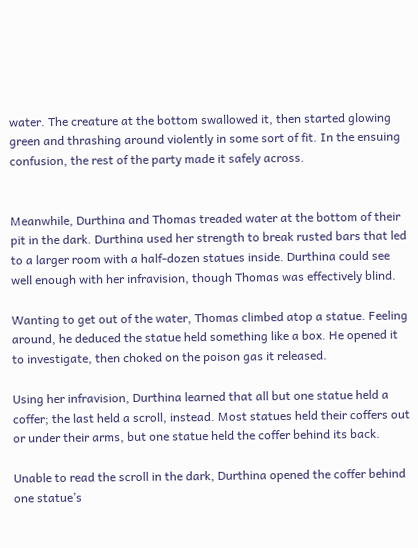water. The creature at the bottom swallowed it, then started glowing green and thrashing around violently in some sort of fit. In the ensuing confusion, the rest of the party made it safely across.


Meanwhile, Durthina and Thomas treaded water at the bottom of their pit in the dark. Durthina used her strength to break rusted bars that led to a larger room with a half-dozen statues inside. Durthina could see well enough with her infravision, though Thomas was effectively blind.

Wanting to get out of the water, Thomas climbed atop a statue. Feeling around, he deduced the statue held something like a box. He opened it to investigate, then choked on the poison gas it released.

Using her infravision, Durthina learned that all but one statue held a coffer; the last held a scroll, instead. Most statues held their coffers out or under their arms, but one statue held the coffer behind its back.

Unable to read the scroll in the dark, Durthina opened the coffer behind one statue’s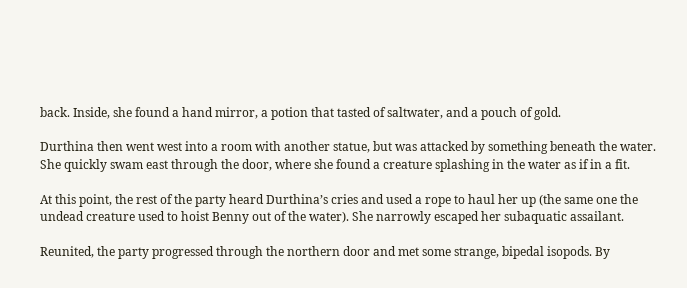back. Inside, she found a hand mirror, a potion that tasted of saltwater, and a pouch of gold.

Durthina then went west into a room with another statue, but was attacked by something beneath the water. She quickly swam east through the door, where she found a creature splashing in the water as if in a fit.

At this point, the rest of the party heard Durthina’s cries and used a rope to haul her up (the same one the undead creature used to hoist Benny out of the water). She narrowly escaped her subaquatic assailant.

Reunited, the party progressed through the northern door and met some strange, bipedal isopods. By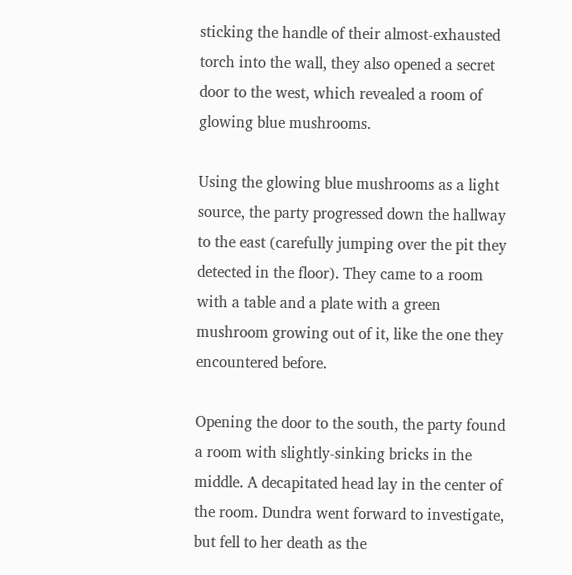sticking the handle of their almost-exhausted torch into the wall, they also opened a secret door to the west, which revealed a room of glowing blue mushrooms.

Using the glowing blue mushrooms as a light source, the party progressed down the hallway to the east (carefully jumping over the pit they detected in the floor). They came to a room with a table and a plate with a green mushroom growing out of it, like the one they encountered before.

Opening the door to the south, the party found a room with slightly-sinking bricks in the middle. A decapitated head lay in the center of the room. Dundra went forward to investigate, but fell to her death as the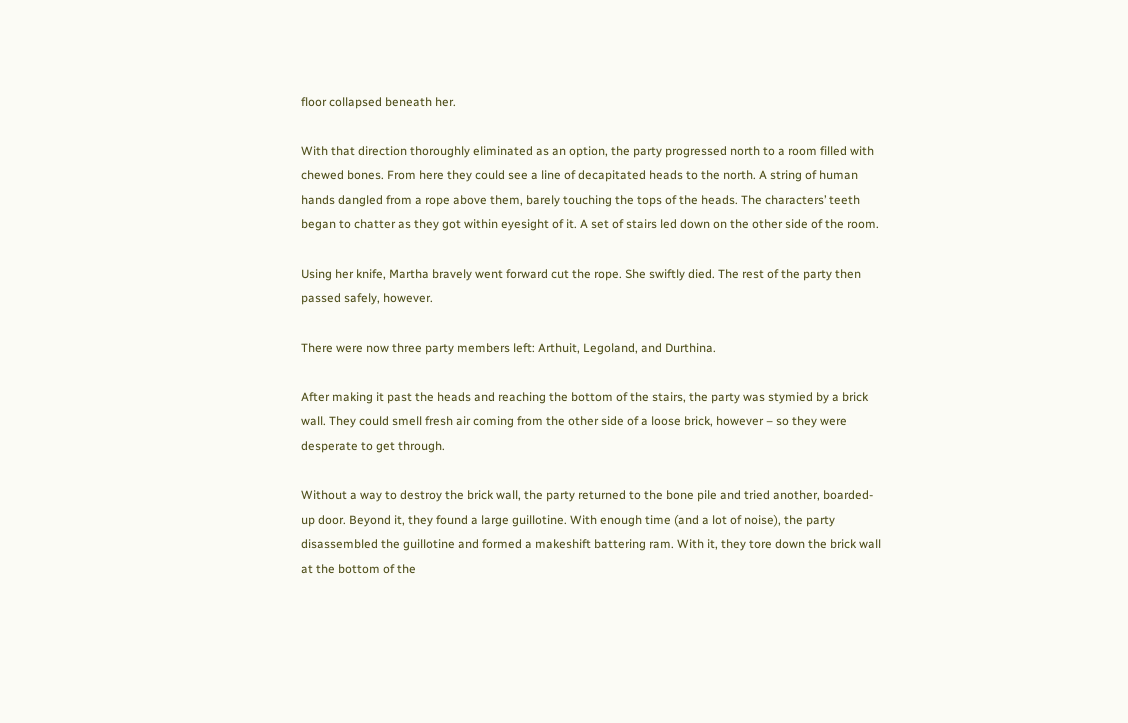floor collapsed beneath her.

With that direction thoroughly eliminated as an option, the party progressed north to a room filled with chewed bones. From here they could see a line of decapitated heads to the north. A string of human hands dangled from a rope above them, barely touching the tops of the heads. The characters’ teeth began to chatter as they got within eyesight of it. A set of stairs led down on the other side of the room.

Using her knife, Martha bravely went forward cut the rope. She swiftly died. The rest of the party then passed safely, however.

There were now three party members left: Arthuit, Legoland, and Durthina.

After making it past the heads and reaching the bottom of the stairs, the party was stymied by a brick wall. They could smell fresh air coming from the other side of a loose brick, however – so they were desperate to get through.

Without a way to destroy the brick wall, the party returned to the bone pile and tried another, boarded-up door. Beyond it, they found a large guillotine. With enough time (and a lot of noise), the party disassembled the guillotine and formed a makeshift battering ram. With it, they tore down the brick wall at the bottom of the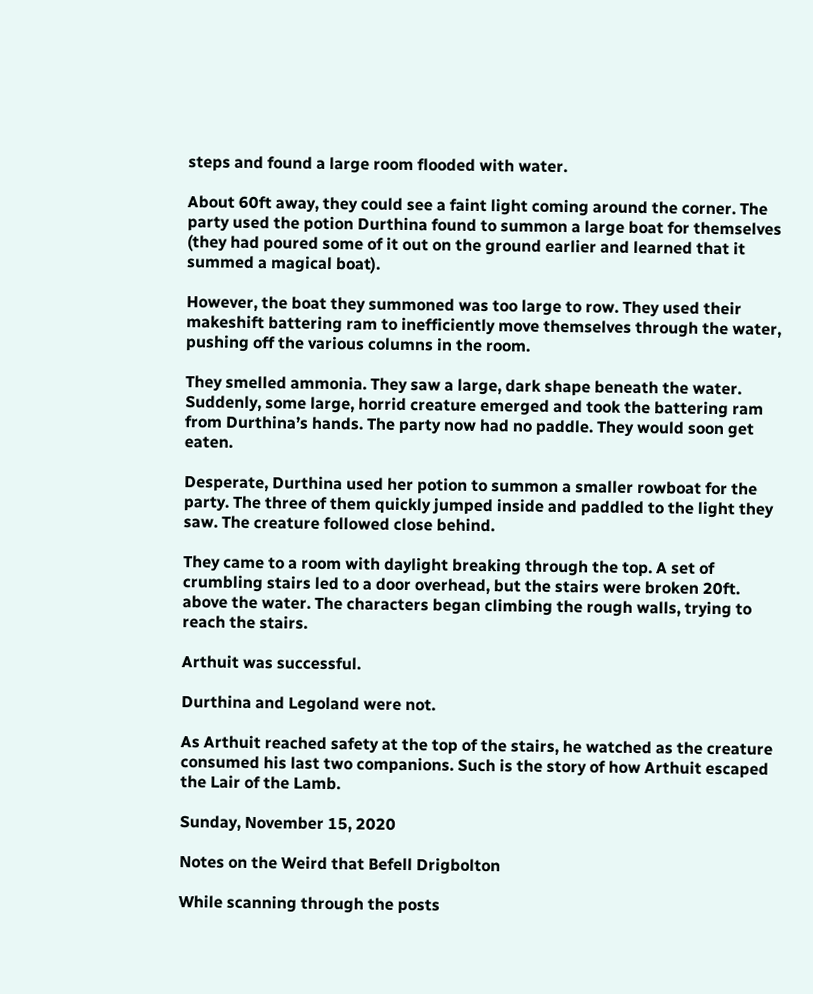steps and found a large room flooded with water.

About 60ft away, they could see a faint light coming around the corner. The party used the potion Durthina found to summon a large boat for themselves (they had poured some of it out on the ground earlier and learned that it summed a magical boat).

However, the boat they summoned was too large to row. They used their makeshift battering ram to inefficiently move themselves through the water, pushing off the various columns in the room.

They smelled ammonia. They saw a large, dark shape beneath the water. Suddenly, some large, horrid creature emerged and took the battering ram from Durthina’s hands. The party now had no paddle. They would soon get eaten.

Desperate, Durthina used her potion to summon a smaller rowboat for the party. The three of them quickly jumped inside and paddled to the light they saw. The creature followed close behind.

They came to a room with daylight breaking through the top. A set of crumbling stairs led to a door overhead, but the stairs were broken 20ft. above the water. The characters began climbing the rough walls, trying to reach the stairs.

Arthuit was successful.

Durthina and Legoland were not.

As Arthuit reached safety at the top of the stairs, he watched as the creature consumed his last two companions. Such is the story of how Arthuit escaped the Lair of the Lamb.

Sunday, November 15, 2020

Notes on the Weird that Befell Drigbolton

While scanning through the posts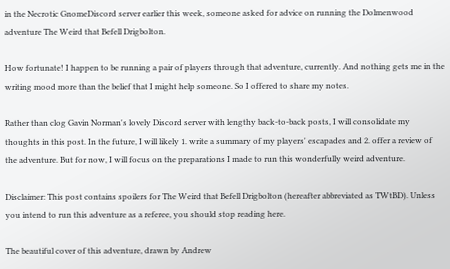in the Necrotic GnomeDiscord server earlier this week, someone asked for advice on running the Dolmenwood adventure The Weird that Befell Drigbolton.

How fortunate! I happen to be running a pair of players through that adventure, currently. And nothing gets me in the writing mood more than the belief that I might help someone. So I offered to share my notes.

Rather than clog Gavin Norman's lovely Discord server with lengthy back-to-back posts, I will consolidate my thoughts in this post. In the future, I will likely 1. write a summary of my players' escapades and 2. offer a review of the adventure. But for now, I will focus on the preparations I made to run this wonderfully weird adventure.

Disclaimer: This post contains spoilers for The Weird that Befell Drigbolton (hereafter abbreviated as TWtBD). Unless you intend to run this adventure as a referee, you should stop reading here.

The beautiful cover of this adventure, drawn by Andrew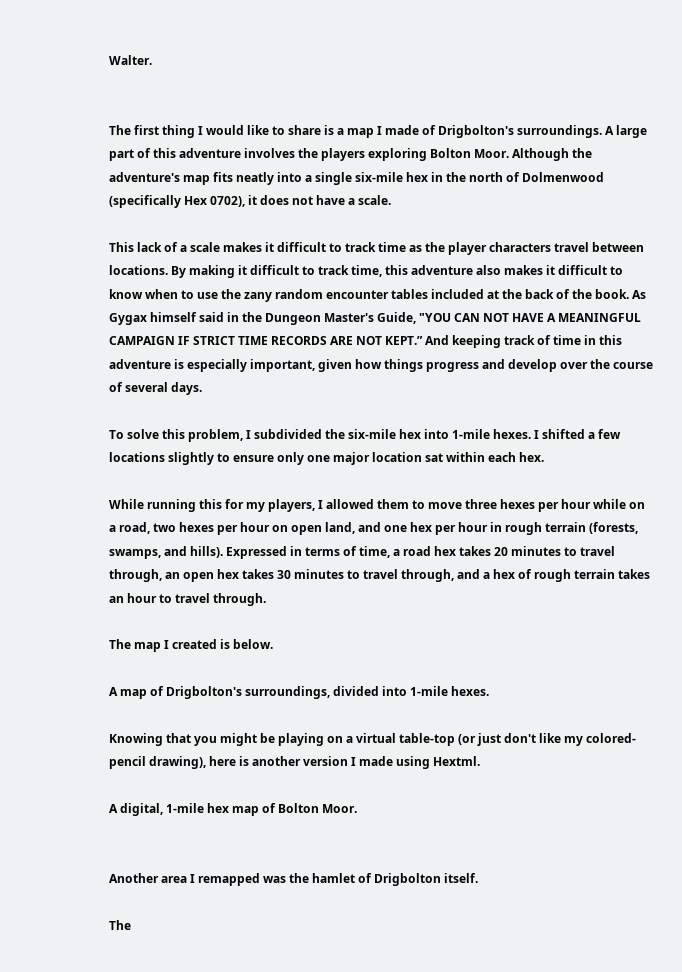Walter.


The first thing I would like to share is a map I made of Drigbolton's surroundings. A large part of this adventure involves the players exploring Bolton Moor. Although the adventure's map fits neatly into a single six-mile hex in the north of Dolmenwood (specifically Hex 0702), it does not have a scale.

This lack of a scale makes it difficult to track time as the player characters travel between locations. By making it difficult to track time, this adventure also makes it difficult to know when to use the zany random encounter tables included at the back of the book. As Gygax himself said in the Dungeon Master's Guide, "YOU CAN NOT HAVE A MEANINGFUL CAMPAIGN IF STRICT TIME RECORDS ARE NOT KEPT.” And keeping track of time in this adventure is especially important, given how things progress and develop over the course of several days.

To solve this problem, I subdivided the six-mile hex into 1-mile hexes. I shifted a few locations slightly to ensure only one major location sat within each hex.

While running this for my players, I allowed them to move three hexes per hour while on a road, two hexes per hour on open land, and one hex per hour in rough terrain (forests, swamps, and hills). Expressed in terms of time, a road hex takes 20 minutes to travel through, an open hex takes 30 minutes to travel through, and a hex of rough terrain takes an hour to travel through.

The map I created is below.

A map of Drigbolton's surroundings, divided into 1-mile hexes.

Knowing that you might be playing on a virtual table-top (or just don't like my colored-pencil drawing), here is another version I made using Hextml.

A digital, 1-mile hex map of Bolton Moor.


Another area I remapped was the hamlet of Drigbolton itself.

The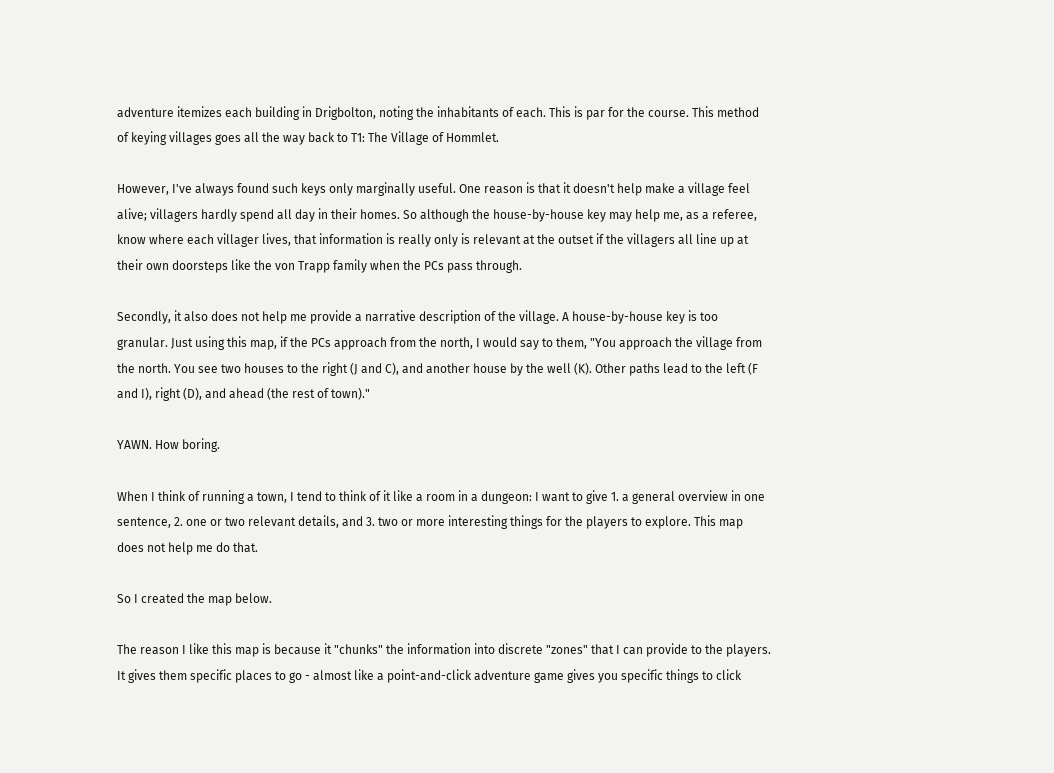adventure itemizes each building in Drigbolton, noting the inhabitants of each. This is par for the course. This method of keying villages goes all the way back to T1: The Village of Hommlet.

However, I've always found such keys only marginally useful. One reason is that it doesn't help make a village feel alive; villagers hardly spend all day in their homes. So although the house-by-house key may help me, as a referee, know where each villager lives, that information is really only is relevant at the outset if the villagers all line up at their own doorsteps like the von Trapp family when the PCs pass through.

Secondly, it also does not help me provide a narrative description of the village. A house-by-house key is too granular. Just using this map, if the PCs approach from the north, I would say to them, "You approach the village from the north. You see two houses to the right (J and C), and another house by the well (K). Other paths lead to the left (F and I), right (D), and ahead (the rest of town)."

YAWN. How boring.

When I think of running a town, I tend to think of it like a room in a dungeon: I want to give 1. a general overview in one sentence, 2. one or two relevant details, and 3. two or more interesting things for the players to explore. This map does not help me do that.

So I created the map below.

The reason I like this map is because it "chunks" the information into discrete "zones" that I can provide to the players. It gives them specific places to go - almost like a point-and-click adventure game gives you specific things to click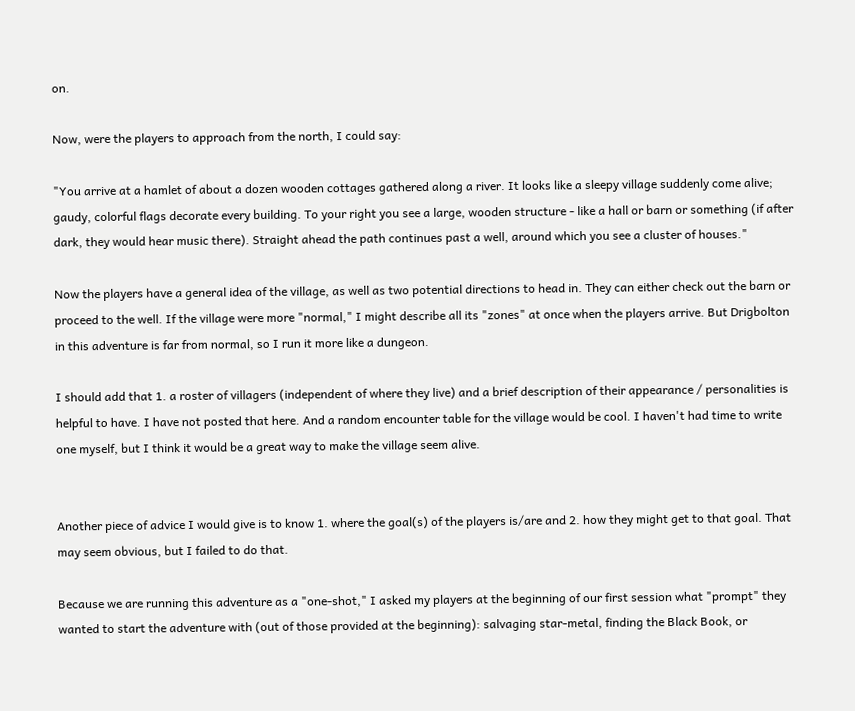on.

Now, were the players to approach from the north, I could say:

"You arrive at a hamlet of about a dozen wooden cottages gathered along a river. It looks like a sleepy village suddenly come alive; gaudy, colorful flags decorate every building. To your right you see a large, wooden structure - like a hall or barn or something (if after dark, they would hear music there). Straight ahead the path continues past a well, around which you see a cluster of houses."

Now the players have a general idea of the village, as well as two potential directions to head in. They can either check out the barn or proceed to the well. If the village were more "normal," I might describe all its "zones" at once when the players arrive. But Drigbolton in this adventure is far from normal, so I run it more like a dungeon.

I should add that 1. a roster of villagers (independent of where they live) and a brief description of their appearance / personalities is helpful to have. I have not posted that here. And a random encounter table for the village would be cool. I haven't had time to write one myself, but I think it would be a great way to make the village seem alive.


Another piece of advice I would give is to know 1. where the goal(s) of the players is/are and 2. how they might get to that goal. That may seem obvious, but I failed to do that.

Because we are running this adventure as a "one-shot," I asked my players at the beginning of our first session what "prompt" they wanted to start the adventure with (out of those provided at the beginning): salvaging star-metal, finding the Black Book, or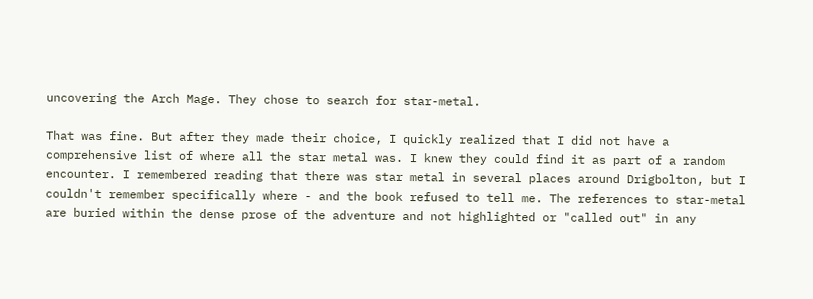uncovering the Arch Mage. They chose to search for star-metal.

That was fine. But after they made their choice, I quickly realized that I did not have a comprehensive list of where all the star metal was. I knew they could find it as part of a random encounter. I remembered reading that there was star metal in several places around Drigbolton, but I couldn't remember specifically where - and the book refused to tell me. The references to star-metal are buried within the dense prose of the adventure and not highlighted or "called out" in any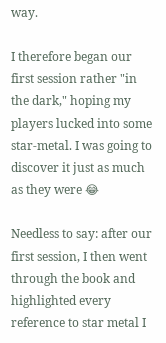way.

I therefore began our first session rather "in the dark," hoping my players lucked into some star-metal. I was going to discover it just as much as they were 😂

Needless to say: after our first session, I then went through the book and highlighted every reference to star metal I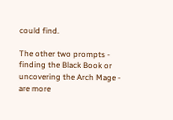could find.

The other two prompts - finding the Black Book or uncovering the Arch Mage - are more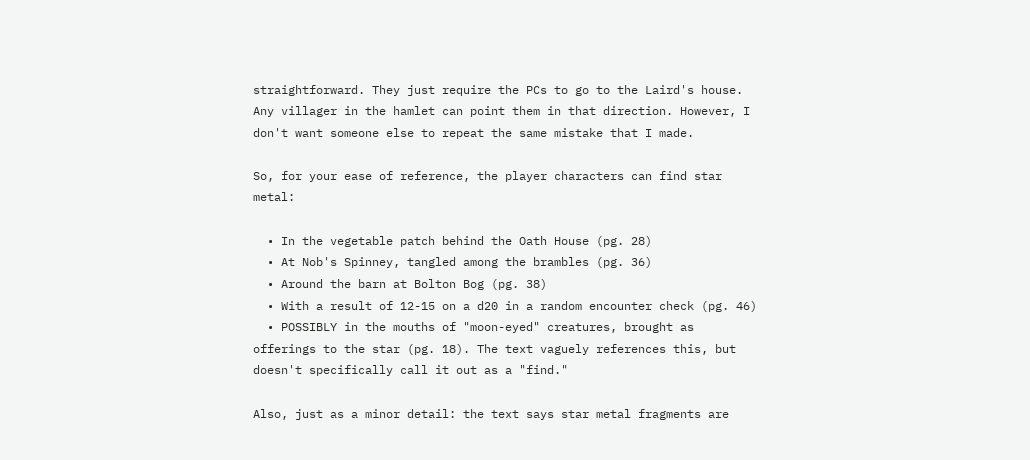straightforward. They just require the PCs to go to the Laird's house. Any villager in the hamlet can point them in that direction. However, I don't want someone else to repeat the same mistake that I made.

So, for your ease of reference, the player characters can find star metal:

  • In the vegetable patch behind the Oath House (pg. 28)
  • At Nob's Spinney, tangled among the brambles (pg. 36)
  • Around the barn at Bolton Bog (pg. 38)
  • With a result of 12-15 on a d20 in a random encounter check (pg. 46)
  • POSSIBLY in the mouths of "moon-eyed" creatures, brought as offerings to the star (pg. 18). The text vaguely references this, but doesn't specifically call it out as a "find."

Also, just as a minor detail: the text says star metal fragments are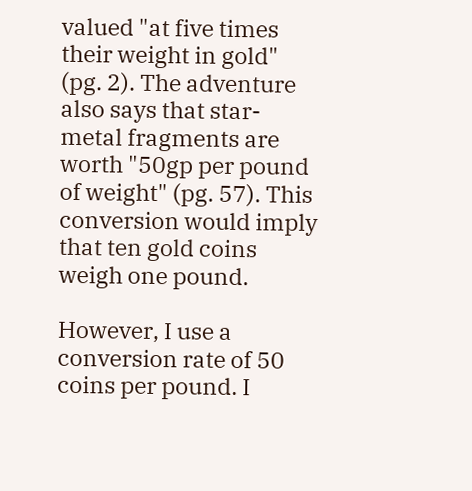valued "at five times their weight in gold" (pg. 2). The adventure also says that star-metal fragments are worth "50gp per pound of weight" (pg. 57). This conversion would imply that ten gold coins weigh one pound.

However, I use a conversion rate of 50 coins per pound. I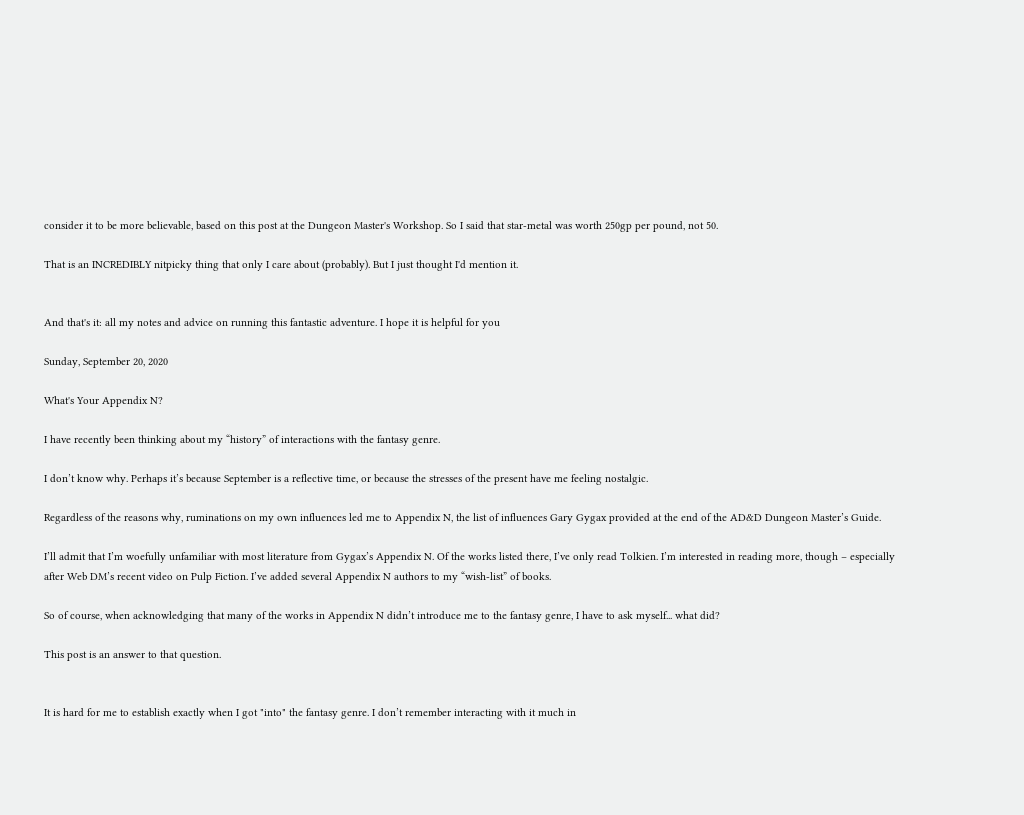consider it to be more believable, based on this post at the Dungeon Master's Workshop. So I said that star-metal was worth 250gp per pound, not 50.

That is an INCREDIBLY nitpicky thing that only I care about (probably). But I just thought I'd mention it.


And that's it: all my notes and advice on running this fantastic adventure. I hope it is helpful for you

Sunday, September 20, 2020

What's Your Appendix N?

I have recently been thinking about my “history” of interactions with the fantasy genre.

I don’t know why. Perhaps it’s because September is a reflective time, or because the stresses of the present have me feeling nostalgic.

Regardless of the reasons why, ruminations on my own influences led me to Appendix N, the list of influences Gary Gygax provided at the end of the AD&D Dungeon Master’s Guide.

I’ll admit that I’m woefully unfamiliar with most literature from Gygax’s Appendix N. Of the works listed there, I’ve only read Tolkien. I’m interested in reading more, though – especially after Web DM’s recent video on Pulp Fiction. I’ve added several Appendix N authors to my “wish-list” of books.

So of course, when acknowledging that many of the works in Appendix N didn’t introduce me to the fantasy genre, I have to ask myself... what did?

This post is an answer to that question.


It is hard for me to establish exactly when I got "into" the fantasy genre. I don’t remember interacting with it much in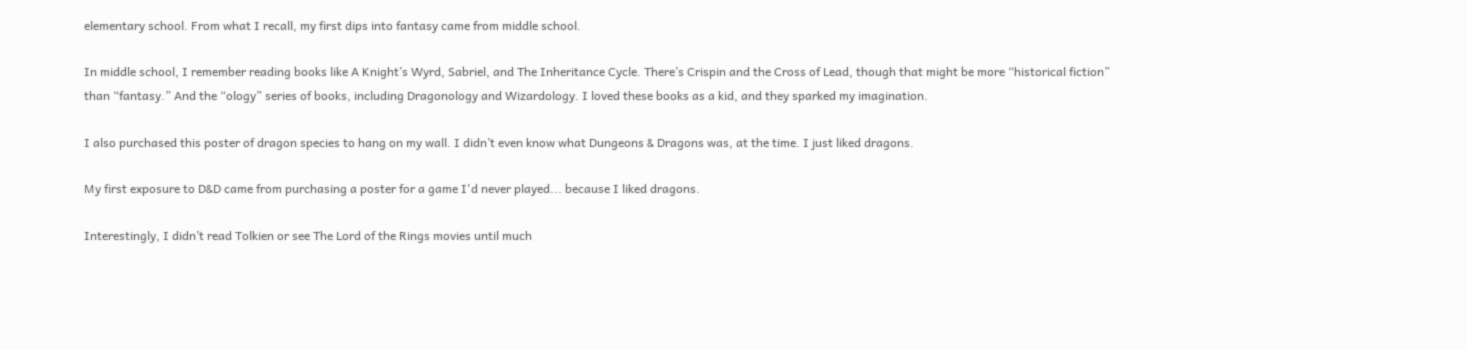elementary school. From what I recall, my first dips into fantasy came from middle school.

In middle school, I remember reading books like A Knight’s Wyrd, Sabriel, and The Inheritance Cycle. There’s Crispin and the Cross of Lead, though that might be more “historical fiction” than “fantasy.” And the “ology” series of books, including Dragonology and Wizardology. I loved these books as a kid, and they sparked my imagination.

I also purchased this poster of dragon species to hang on my wall. I didn’t even know what Dungeons & Dragons was, at the time. I just liked dragons.

My first exposure to D&D came from purchasing a poster for a game I'd never played... because I liked dragons.

Interestingly, I didn’t read Tolkien or see The Lord of the Rings movies until much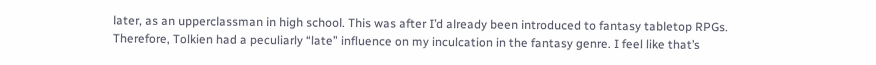later, as an upperclassman in high school. This was after I’d already been introduced to fantasy tabletop RPGs. Therefore, Tolkien had a peculiarly “late” influence on my inculcation in the fantasy genre. I feel like that’s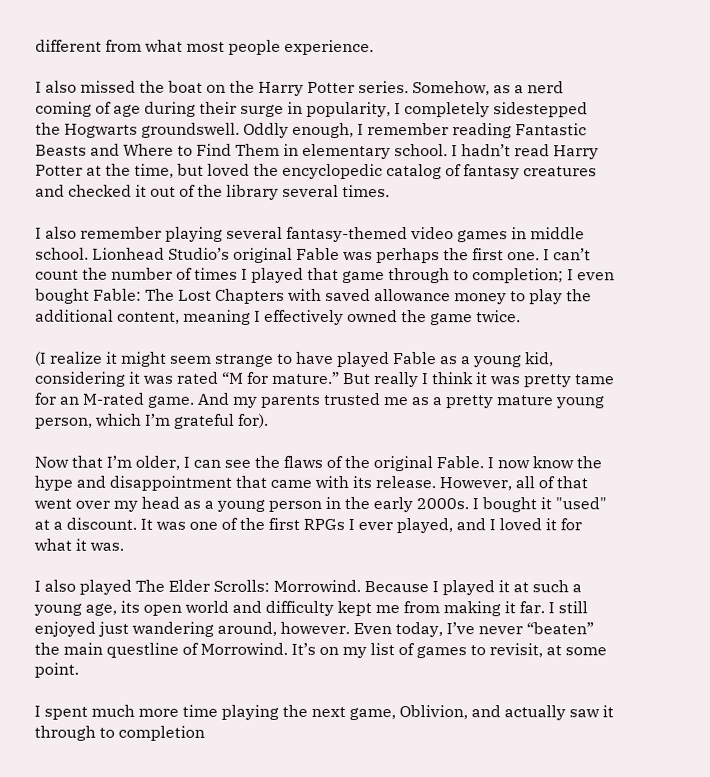different from what most people experience.

I also missed the boat on the Harry Potter series. Somehow, as a nerd coming of age during their surge in popularity, I completely sidestepped the Hogwarts groundswell. Oddly enough, I remember reading Fantastic Beasts and Where to Find Them in elementary school. I hadn’t read Harry Potter at the time, but loved the encyclopedic catalog of fantasy creatures and checked it out of the library several times.

I also remember playing several fantasy-themed video games in middle school. Lionhead Studio’s original Fable was perhaps the first one. I can’t count the number of times I played that game through to completion; I even bought Fable: The Lost Chapters with saved allowance money to play the additional content, meaning I effectively owned the game twice.

(I realize it might seem strange to have played Fable as a young kid, considering it was rated “M for mature.” But really I think it was pretty tame for an M-rated game. And my parents trusted me as a pretty mature young person, which I’m grateful for).

Now that I’m older, I can see the flaws of the original Fable. I now know the hype and disappointment that came with its release. However, all of that went over my head as a young person in the early 2000s. I bought it "used" at a discount. It was one of the first RPGs I ever played, and I loved it for what it was.

I also played The Elder Scrolls: Morrowind. Because I played it at such a young age, its open world and difficulty kept me from making it far. I still enjoyed just wandering around, however. Even today, I’ve never “beaten” the main questline of Morrowind. It’s on my list of games to revisit, at some point.

I spent much more time playing the next game, Oblivion, and actually saw it through to completion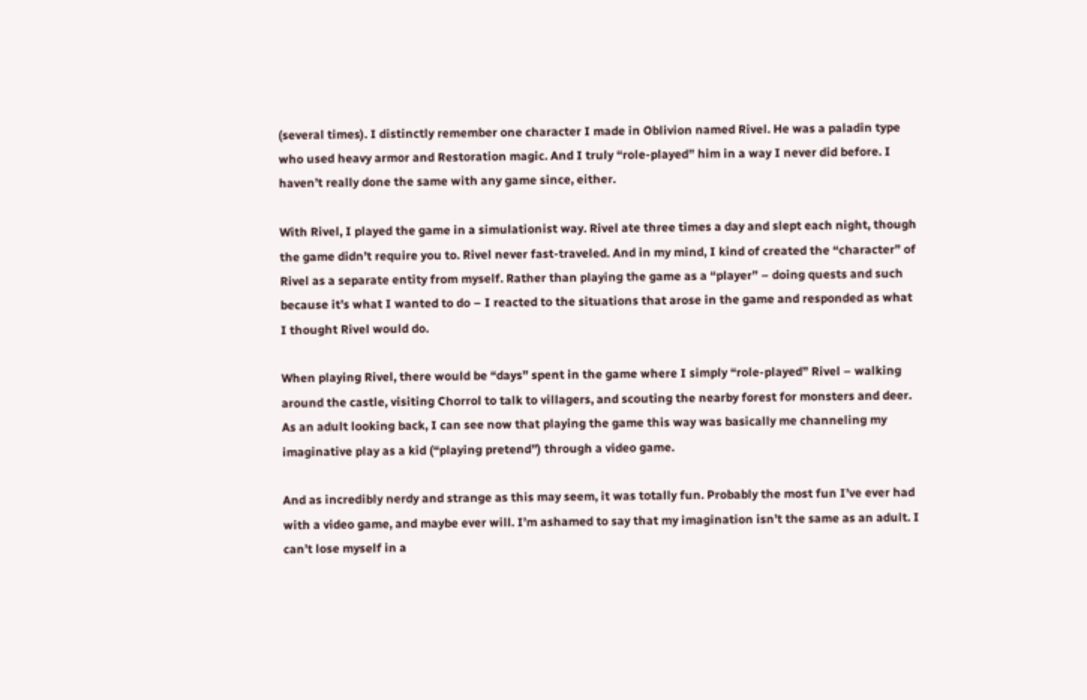(several times). I distinctly remember one character I made in Oblivion named Rivel. He was a paladin type who used heavy armor and Restoration magic. And I truly “role-played” him in a way I never did before. I haven’t really done the same with any game since, either.

With Rivel, I played the game in a simulationist way. Rivel ate three times a day and slept each night, though the game didn’t require you to. Rivel never fast-traveled. And in my mind, I kind of created the “character” of Rivel as a separate entity from myself. Rather than playing the game as a “player” – doing quests and such because it’s what I wanted to do – I reacted to the situations that arose in the game and responded as what I thought Rivel would do.

When playing Rivel, there would be “days” spent in the game where I simply “role-played” Rivel – walking around the castle, visiting Chorrol to talk to villagers, and scouting the nearby forest for monsters and deer. As an adult looking back, I can see now that playing the game this way was basically me channeling my imaginative play as a kid (“playing pretend”) through a video game.

And as incredibly nerdy and strange as this may seem, it was totally fun. Probably the most fun I’ve ever had with a video game, and maybe ever will. I’m ashamed to say that my imagination isn’t the same as an adult. I can’t lose myself in a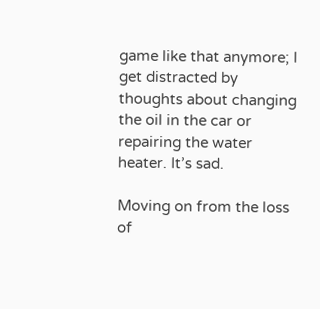game like that anymore; I get distracted by thoughts about changing the oil in the car or repairing the water heater. It’s sad.

Moving on from the loss of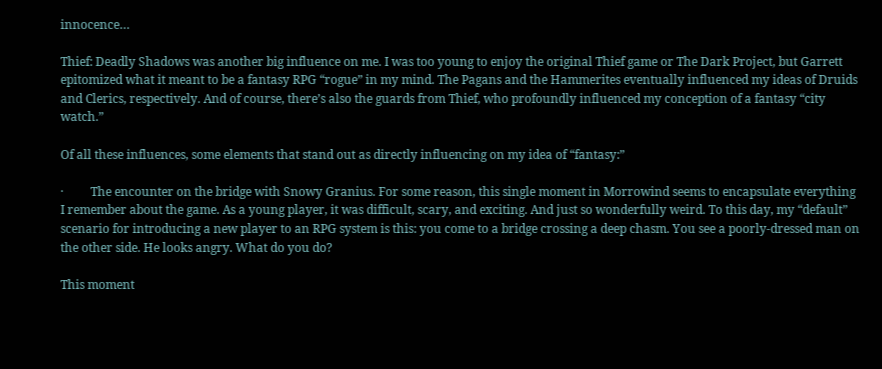innocence…

Thief: Deadly Shadows was another big influence on me. I was too young to enjoy the original Thief game or The Dark Project, but Garrett epitomized what it meant to be a fantasy RPG “rogue” in my mind. The Pagans and the Hammerites eventually influenced my ideas of Druids and Clerics, respectively. And of course, there’s also the guards from Thief, who profoundly influenced my conception of a fantasy “city watch.”

Of all these influences, some elements that stand out as directly influencing on my idea of “fantasy:”

·         The encounter on the bridge with Snowy Granius. For some reason, this single moment in Morrowind seems to encapsulate everything I remember about the game. As a young player, it was difficult, scary, and exciting. And just so wonderfully weird. To this day, my “default” scenario for introducing a new player to an RPG system is this: you come to a bridge crossing a deep chasm. You see a poorly-dressed man on the other side. He looks angry. What do you do?

This moment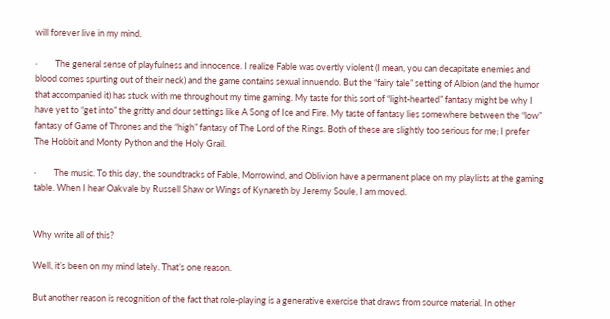will forever live in my mind.

·         The general sense of playfulness and innocence. I realize Fable was overtly violent (I mean, you can decapitate enemies and blood comes spurting out of their neck) and the game contains sexual innuendo. But the “fairy tale” setting of Albion (and the humor that accompanied it) has stuck with me throughout my time gaming. My taste for this sort of “light-hearted” fantasy might be why I have yet to “get into” the gritty and dour settings like A Song of Ice and Fire. My taste of fantasy lies somewhere between the “low” fantasy of Game of Thrones and the “high” fantasy of The Lord of the Rings. Both of these are slightly too serious for me; I prefer The Hobbit and Monty Python and the Holy Grail.

·         The music. To this day, the soundtracks of Fable, Morrowind, and Oblivion have a permanent place on my playlists at the gaming table. When I hear Oakvale by Russell Shaw or Wings of Kynareth by Jeremy Soule, I am moved.


Why write all of this?

Well, it’s been on my mind lately. That’s one reason.

But another reason is recognition of the fact that role-playing is a generative exercise that draws from source material. In other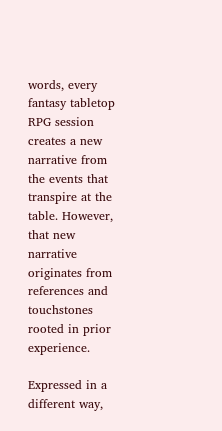words, every fantasy tabletop RPG session creates a new narrative from the events that transpire at the table. However, that new narrative originates from references and touchstones rooted in prior experience.

Expressed in a different way,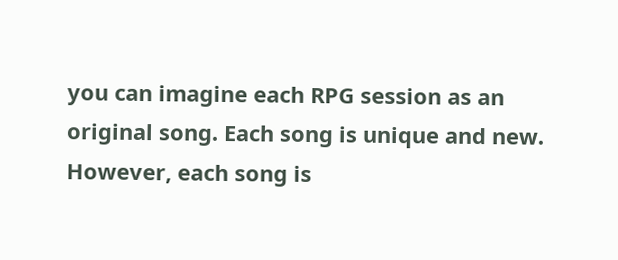you can imagine each RPG session as an original song. Each song is unique and new. However, each song is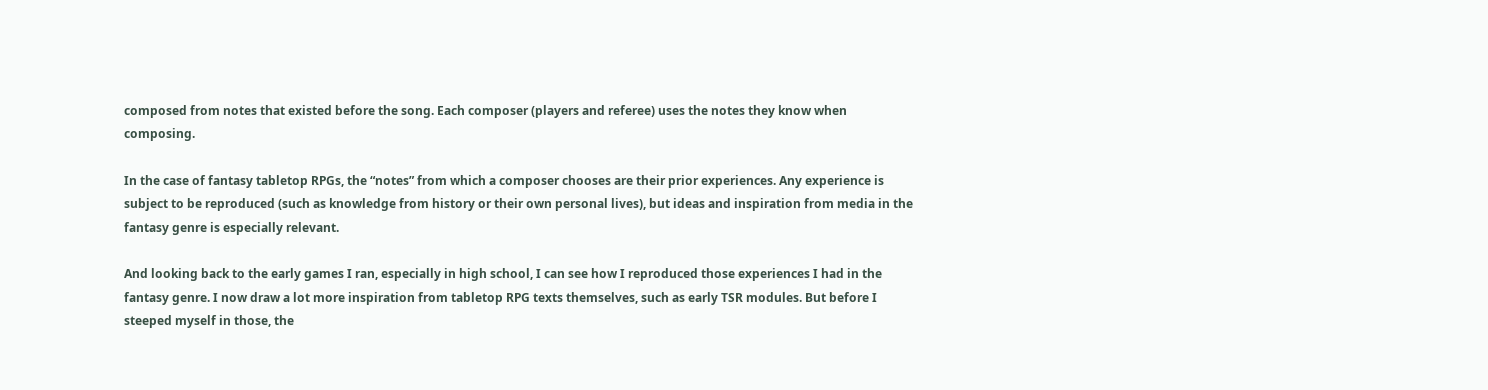composed from notes that existed before the song. Each composer (players and referee) uses the notes they know when composing.

In the case of fantasy tabletop RPGs, the “notes” from which a composer chooses are their prior experiences. Any experience is subject to be reproduced (such as knowledge from history or their own personal lives), but ideas and inspiration from media in the fantasy genre is especially relevant.

And looking back to the early games I ran, especially in high school, I can see how I reproduced those experiences I had in the fantasy genre. I now draw a lot more inspiration from tabletop RPG texts themselves, such as early TSR modules. But before I steeped myself in those, the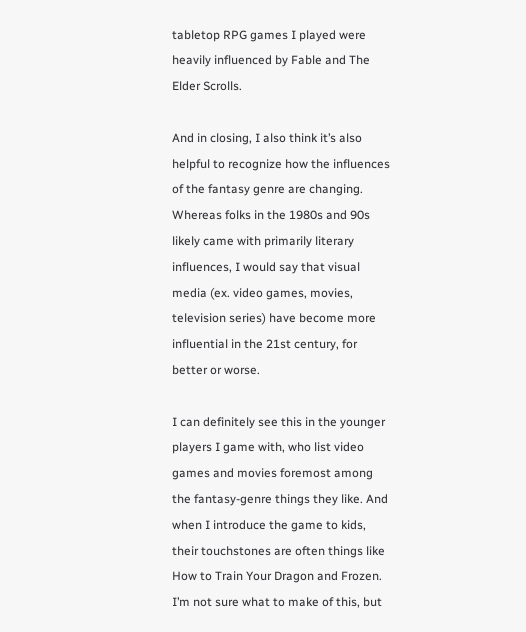tabletop RPG games I played were heavily influenced by Fable and The Elder Scrolls.

And in closing, I also think it’s also helpful to recognize how the influences of the fantasy genre are changing. Whereas folks in the 1980s and 90s likely came with primarily literary influences, I would say that visual media (ex. video games, movies, television series) have become more influential in the 21st century, for better or worse.

I can definitely see this in the younger players I game with, who list video games and movies foremost among the fantasy-genre things they like. And when I introduce the game to kids, their touchstones are often things like How to Train Your Dragon and Frozen. I’m not sure what to make of this, but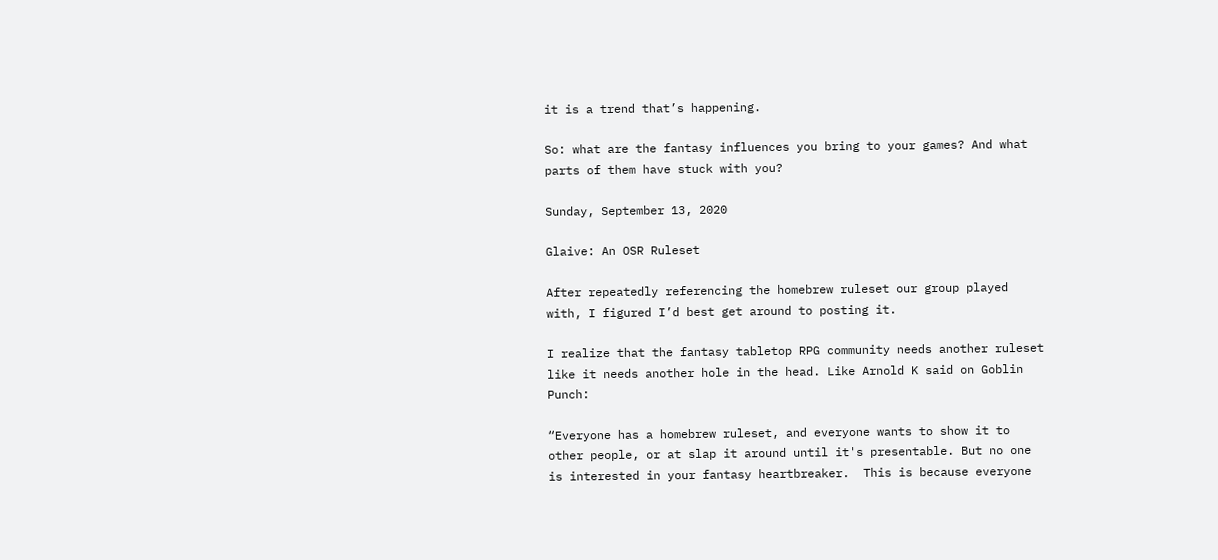it is a trend that’s happening.

So: what are the fantasy influences you bring to your games? And what parts of them have stuck with you?

Sunday, September 13, 2020

Glaive: An OSR Ruleset

After repeatedly referencing the homebrew ruleset our group played with, I figured I’d best get around to posting it.

I realize that the fantasy tabletop RPG community needs another ruleset like it needs another hole in the head. Like Arnold K said on Goblin Punch:

“Everyone has a homebrew ruleset, and everyone wants to show it to other people, or at slap it around until it's presentable. But no one is interested in your fantasy heartbreaker.  This is because everyone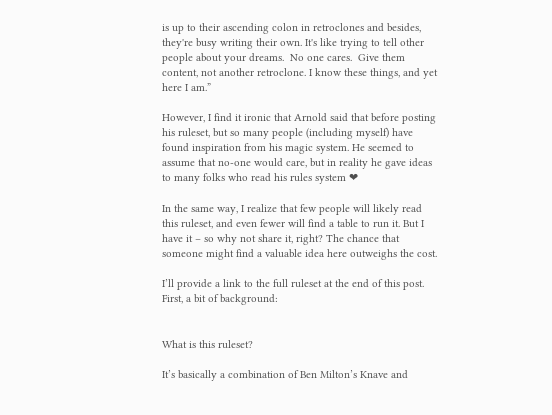is up to their ascending colon in retroclones and besides, they're busy writing their own. It's like trying to tell other people about your dreams.  No one cares.  Give them content, not another retroclone. I know these things, and yet here I am.”

However, I find it ironic that Arnold said that before posting his ruleset, but so many people (including myself) have found inspiration from his magic system. He seemed to assume that no-one would care, but in reality he gave ideas to many folks who read his rules system ❤

In the same way, I realize that few people will likely read this ruleset, and even fewer will find a table to run it. But I have it – so why not share it, right? The chance that someone might find a valuable idea here outweighs the cost.

I’ll provide a link to the full ruleset at the end of this post. First, a bit of background:


What is this ruleset?

It’s basically a combination of Ben Milton’s Knave and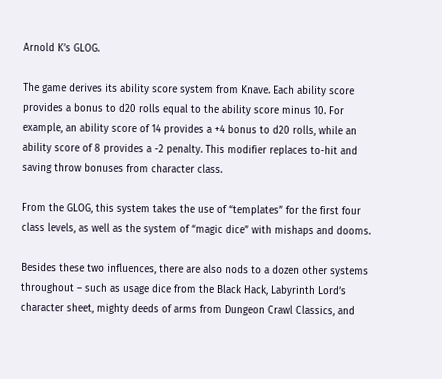Arnold K’s GLOG.

The game derives its ability score system from Knave. Each ability score provides a bonus to d20 rolls equal to the ability score minus 10. For example, an ability score of 14 provides a +4 bonus to d20 rolls, while an ability score of 8 provides a -2 penalty. This modifier replaces to-hit and saving throw bonuses from character class.

From the GLOG, this system takes the use of “templates” for the first four class levels, as well as the system of “magic dice” with mishaps and dooms.

Besides these two influences, there are also nods to a dozen other systems throughout – such as usage dice from the Black Hack, Labyrinth Lord’s character sheet, mighty deeds of arms from Dungeon Crawl Classics, and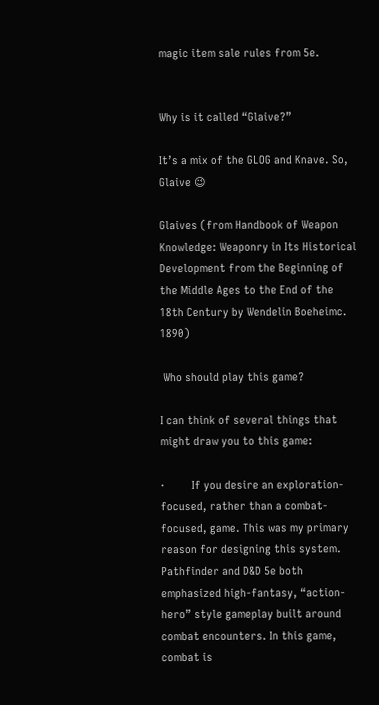magic item sale rules from 5e.


Why is it called “Glaive?”

It’s a mix of the GLOG and Knave. So, Glaive 😉

Glaives (from Handbook of Weapon Knowledge: Weaponry in Its Historical Development from the Beginning of the Middle Ages to the End of the 18th Century by Wendelin Boeheimc. 1890)

 Who should play this game?

I can think of several things that might draw you to this game:

·         If you desire an exploration-focused, rather than a combat-focused, game. This was my primary reason for designing this system. Pathfinder and D&D 5e both emphasized high-fantasy, “action-hero” style gameplay built around combat encounters. In this game, combat is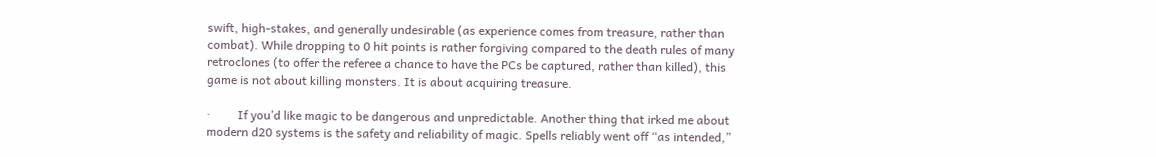swift, high-stakes, and generally undesirable (as experience comes from treasure, rather than combat). While dropping to 0 hit points is rather forgiving compared to the death rules of many retroclones (to offer the referee a chance to have the PCs be captured, rather than killed), this game is not about killing monsters. It is about acquiring treasure.

·         If you’d like magic to be dangerous and unpredictable. Another thing that irked me about modern d20 systems is the safety and reliability of magic. Spells reliably went off “as intended,”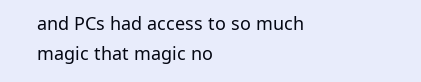and PCs had access to so much magic that magic no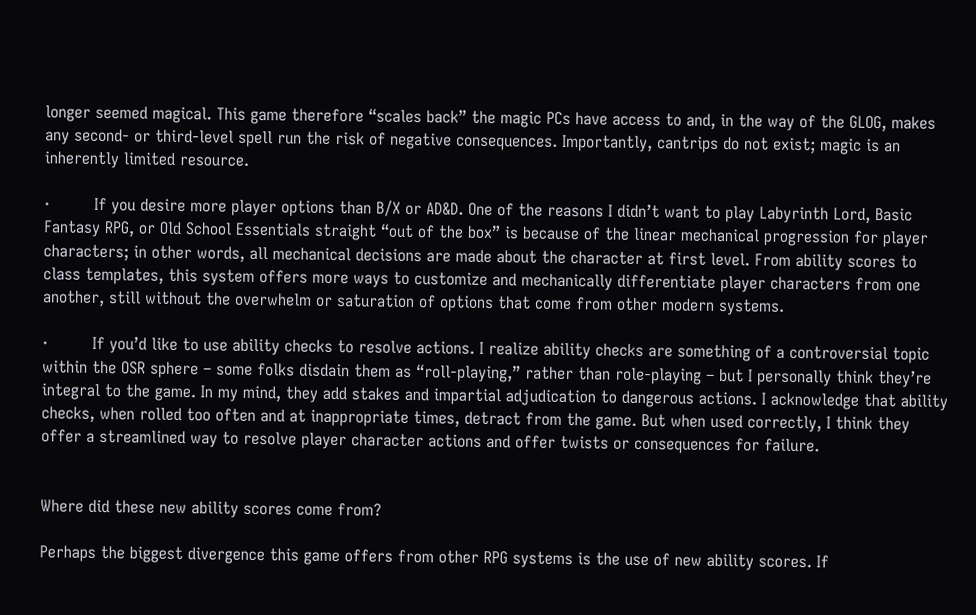longer seemed magical. This game therefore “scales back” the magic PCs have access to and, in the way of the GLOG, makes any second- or third-level spell run the risk of negative consequences. Importantly, cantrips do not exist; magic is an inherently limited resource.

·         If you desire more player options than B/X or AD&D. One of the reasons I didn’t want to play Labyrinth Lord, Basic Fantasy RPG, or Old School Essentials straight “out of the box” is because of the linear mechanical progression for player characters; in other words, all mechanical decisions are made about the character at first level. From ability scores to class templates, this system offers more ways to customize and mechanically differentiate player characters from one another, still without the overwhelm or saturation of options that come from other modern systems.

·         If you’d like to use ability checks to resolve actions. I realize ability checks are something of a controversial topic within the OSR sphere – some folks disdain them as “roll-playing,” rather than role-playing – but I personally think they’re integral to the game. In my mind, they add stakes and impartial adjudication to dangerous actions. I acknowledge that ability checks, when rolled too often and at inappropriate times, detract from the game. But when used correctly, I think they offer a streamlined way to resolve player character actions and offer twists or consequences for failure.


Where did these new ability scores come from?

Perhaps the biggest divergence this game offers from other RPG systems is the use of new ability scores. If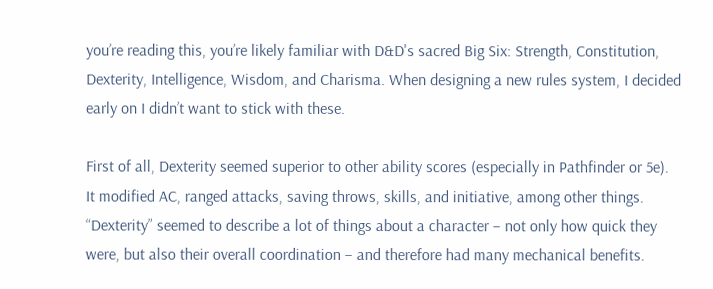you’re reading this, you’re likely familiar with D&D's sacred Big Six: Strength, Constitution, Dexterity, Intelligence, Wisdom, and Charisma. When designing a new rules system, I decided early on I didn’t want to stick with these.

First of all, Dexterity seemed superior to other ability scores (especially in Pathfinder or 5e). It modified AC, ranged attacks, saving throws, skills, and initiative, among other things. “Dexterity” seemed to describe a lot of things about a character – not only how quick they were, but also their overall coordination – and therefore had many mechanical benefits.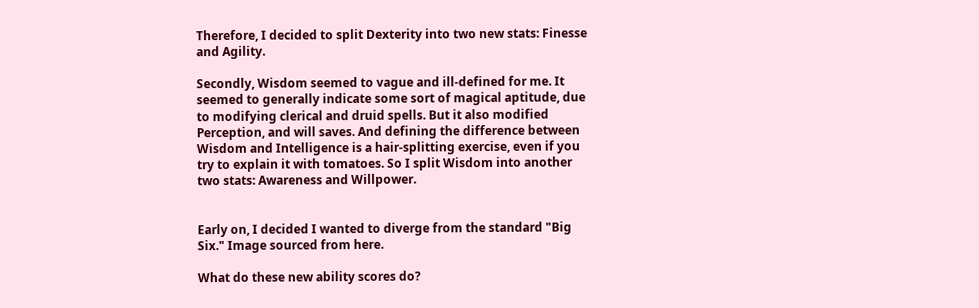Therefore, I decided to split Dexterity into two new stats: Finesse and Agility.

Secondly, Wisdom seemed to vague and ill-defined for me. It seemed to generally indicate some sort of magical aptitude, due to modifying clerical and druid spells. But it also modified Perception, and will saves. And defining the difference between Wisdom and Intelligence is a hair-splitting exercise, even if you try to explain it with tomatoes. So I split Wisdom into another two stats: Awareness and Willpower.


Early on, I decided I wanted to diverge from the standard "Big Six." Image sourced from here.

What do these new ability scores do?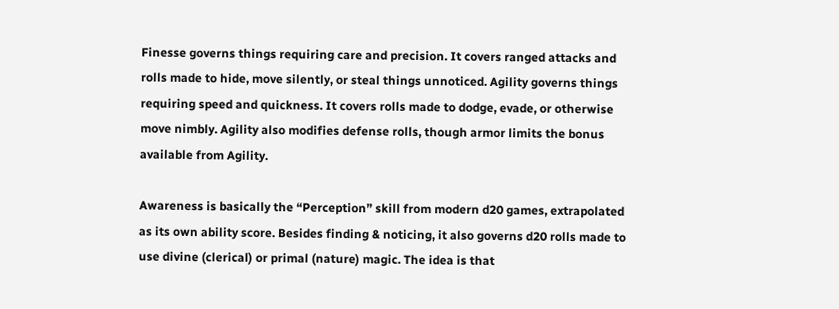Finesse governs things requiring care and precision. It covers ranged attacks and rolls made to hide, move silently, or steal things unnoticed. Agility governs things requiring speed and quickness. It covers rolls made to dodge, evade, or otherwise move nimbly. Agility also modifies defense rolls, though armor limits the bonus available from Agility.

Awareness is basically the “Perception” skill from modern d20 games, extrapolated as its own ability score. Besides finding & noticing, it also governs d20 rolls made to use divine (clerical) or primal (nature) magic. The idea is that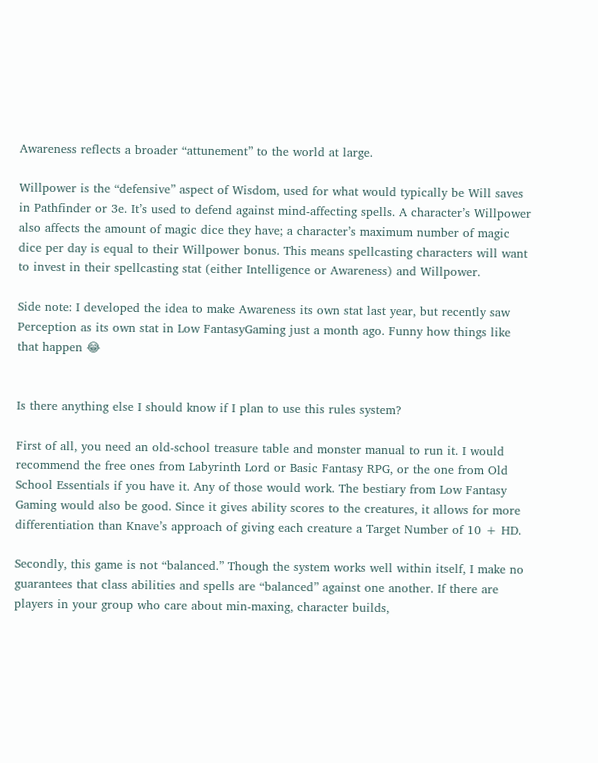Awareness reflects a broader “attunement” to the world at large.

Willpower is the “defensive” aspect of Wisdom, used for what would typically be Will saves in Pathfinder or 3e. It’s used to defend against mind-affecting spells. A character’s Willpower also affects the amount of magic dice they have; a character’s maximum number of magic dice per day is equal to their Willpower bonus. This means spellcasting characters will want to invest in their spellcasting stat (either Intelligence or Awareness) and Willpower.

Side note: I developed the idea to make Awareness its own stat last year, but recently saw Perception as its own stat in Low FantasyGaming just a month ago. Funny how things like that happen 😂


Is there anything else I should know if I plan to use this rules system?

First of all, you need an old-school treasure table and monster manual to run it. I would recommend the free ones from Labyrinth Lord or Basic Fantasy RPG, or the one from Old School Essentials if you have it. Any of those would work. The bestiary from Low Fantasy Gaming would also be good. Since it gives ability scores to the creatures, it allows for more differentiation than Knave’s approach of giving each creature a Target Number of 10 + HD.

Secondly, this game is not “balanced.” Though the system works well within itself, I make no guarantees that class abilities and spells are “balanced” against one another. If there are players in your group who care about min-maxing, character builds,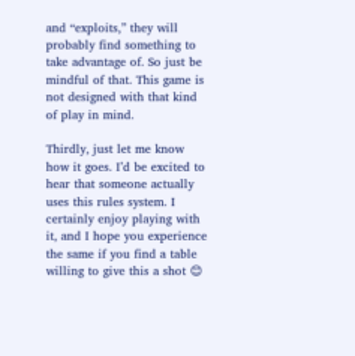and “exploits,” they will probably find something to take advantage of. So just be mindful of that. This game is not designed with that kind of play in mind.

Thirdly, just let me know how it goes. I’d be excited to hear that someone actually uses this rules system. I certainly enjoy playing with it, and I hope you experience the same if you find a table willing to give this a shot 😊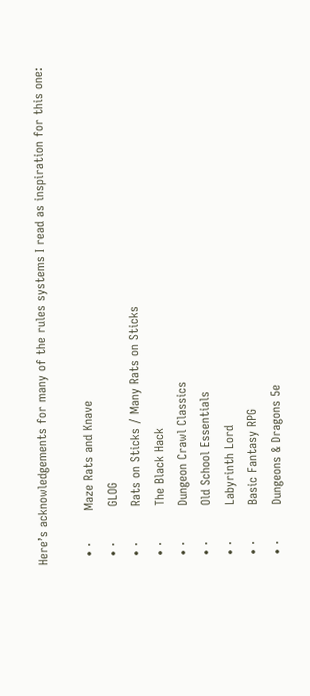Here’s acknowledgements for many of the rules systems I read as inspiration for this one:

  • ·        Maze Rats and Knave
  • ·         GLOG
  • ·         Rats on Sticks / Many Rats on Sticks
  • ·         The Black Hack
  • ·         Dungeon Crawl Classics
  • ·         Old School Essentials
  • ·         Labyrinth Lord
  • ·         Basic Fantasy RPG
  • ·         Dungeons & Dragons 5e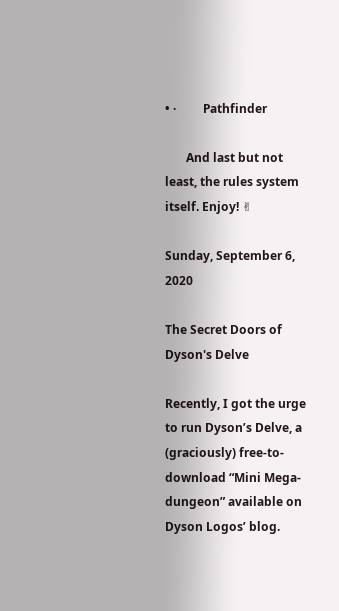• ·         Pathfinder

       And last but not least, the rules system itself. Enjoy! ✌

Sunday, September 6, 2020

The Secret Doors of Dyson's Delve

Recently, I got the urge to run Dyson’s Delve, a (graciously) free-to-download “Mini Mega-dungeon” available on Dyson Logos’ blog.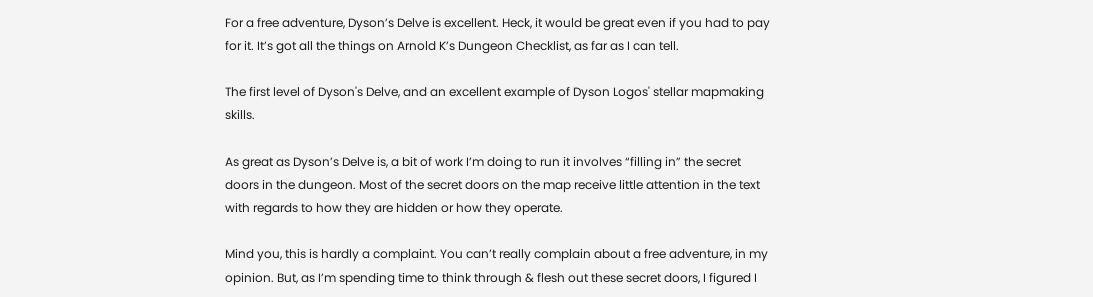For a free adventure, Dyson’s Delve is excellent. Heck, it would be great even if you had to pay for it. It’s got all the things on Arnold K’s Dungeon Checklist, as far as I can tell.

The first level of Dyson's Delve, and an excellent example of Dyson Logos' stellar mapmaking skills.

As great as Dyson’s Delve is, a bit of work I’m doing to run it involves “filling in” the secret doors in the dungeon. Most of the secret doors on the map receive little attention in the text with regards to how they are hidden or how they operate.

Mind you, this is hardly a complaint. You can’t really complain about a free adventure, in my opinion. But, as I’m spending time to think through & flesh out these secret doors, I figured I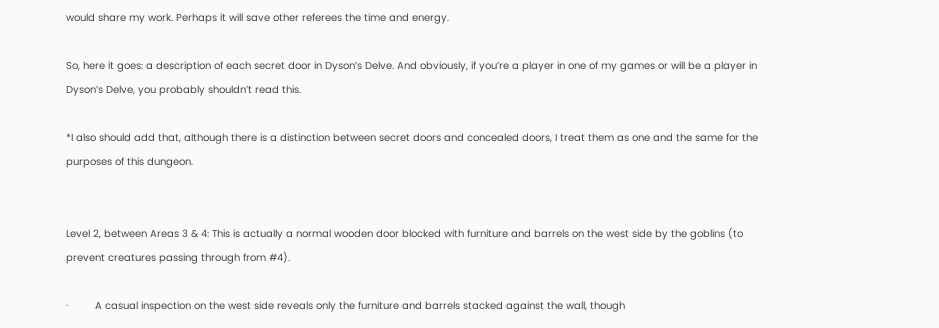would share my work. Perhaps it will save other referees the time and energy.

So, here it goes: a description of each secret door in Dyson’s Delve. And obviously, if you’re a player in one of my games or will be a player in Dyson’s Delve, you probably shouldn’t read this.

*I also should add that, although there is a distinction between secret doors and concealed doors, I treat them as one and the same for the purposes of this dungeon.


Level 2, between Areas 3 & 4: This is actually a normal wooden door blocked with furniture and barrels on the west side by the goblins (to prevent creatures passing through from #4).

·         A casual inspection on the west side reveals only the furniture and barrels stacked against the wall, though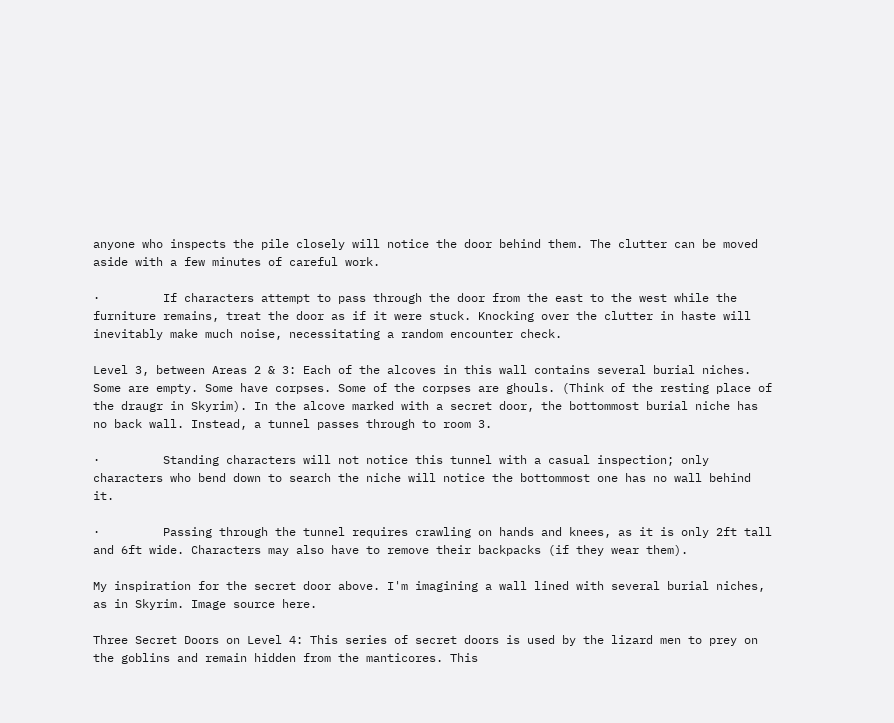anyone who inspects the pile closely will notice the door behind them. The clutter can be moved aside with a few minutes of careful work.

·         If characters attempt to pass through the door from the east to the west while the furniture remains, treat the door as if it were stuck. Knocking over the clutter in haste will inevitably make much noise, necessitating a random encounter check.

Level 3, between Areas 2 & 3: Each of the alcoves in this wall contains several burial niches. Some are empty. Some have corpses. Some of the corpses are ghouls. (Think of the resting place of the draugr in Skyrim). In the alcove marked with a secret door, the bottommost burial niche has no back wall. Instead, a tunnel passes through to room 3.

·         Standing characters will not notice this tunnel with a casual inspection; only characters who bend down to search the niche will notice the bottommost one has no wall behind it.

·         Passing through the tunnel requires crawling on hands and knees, as it is only 2ft tall and 6ft wide. Characters may also have to remove their backpacks (if they wear them).

My inspiration for the secret door above. I'm imagining a wall lined with several burial niches, as in Skyrim. Image source here.

Three Secret Doors on Level 4: This series of secret doors is used by the lizard men to prey on the goblins and remain hidden from the manticores. This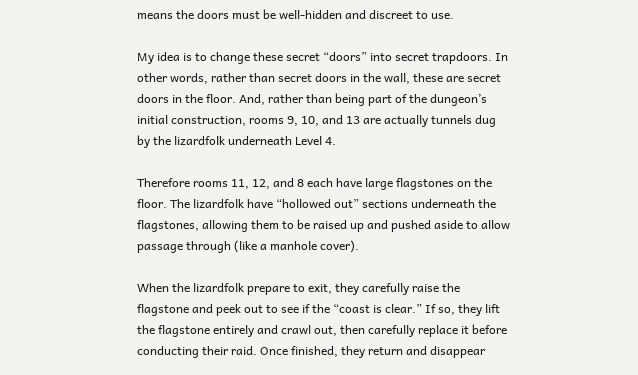means the doors must be well-hidden and discreet to use.

My idea is to change these secret “doors” into secret trapdoors. In other words, rather than secret doors in the wall, these are secret doors in the floor. And, rather than being part of the dungeon’s initial construction, rooms 9, 10, and 13 are actually tunnels dug by the lizardfolk underneath Level 4.

Therefore rooms 11, 12, and 8 each have large flagstones on the floor. The lizardfolk have “hollowed out” sections underneath the flagstones, allowing them to be raised up and pushed aside to allow passage through (like a manhole cover).

When the lizardfolk prepare to exit, they carefully raise the flagstone and peek out to see if the “coast is clear.” If so, they lift the flagstone entirely and crawl out, then carefully replace it before conducting their raid. Once finished, they return and disappear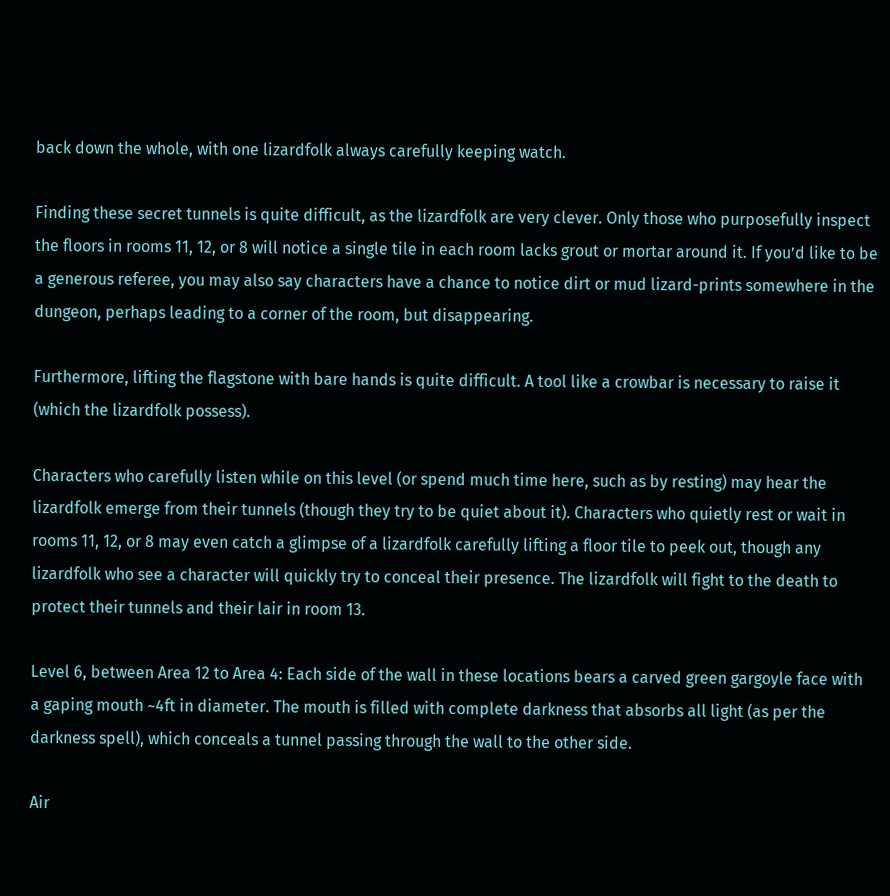back down the whole, with one lizardfolk always carefully keeping watch.

Finding these secret tunnels is quite difficult, as the lizardfolk are very clever. Only those who purposefully inspect the floors in rooms 11, 12, or 8 will notice a single tile in each room lacks grout or mortar around it. If you’d like to be a generous referee, you may also say characters have a chance to notice dirt or mud lizard-prints somewhere in the dungeon, perhaps leading to a corner of the room, but disappearing.

Furthermore, lifting the flagstone with bare hands is quite difficult. A tool like a crowbar is necessary to raise it (which the lizardfolk possess).

Characters who carefully listen while on this level (or spend much time here, such as by resting) may hear the lizardfolk emerge from their tunnels (though they try to be quiet about it). Characters who quietly rest or wait in rooms 11, 12, or 8 may even catch a glimpse of a lizardfolk carefully lifting a floor tile to peek out, though any lizardfolk who see a character will quickly try to conceal their presence. The lizardfolk will fight to the death to protect their tunnels and their lair in room 13.

Level 6, between Area 12 to Area 4: Each side of the wall in these locations bears a carved green gargoyle face with a gaping mouth ~4ft in diameter. The mouth is filled with complete darkness that absorbs all light (as per the darkness spell), which conceals a tunnel passing through the wall to the other side.

Air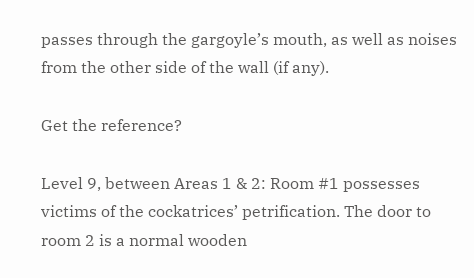passes through the gargoyle’s mouth, as well as noises from the other side of the wall (if any).

Get the reference?

Level 9, between Areas 1 & 2: Room #1 possesses victims of the cockatrices’ petrification. The door to room 2 is a normal wooden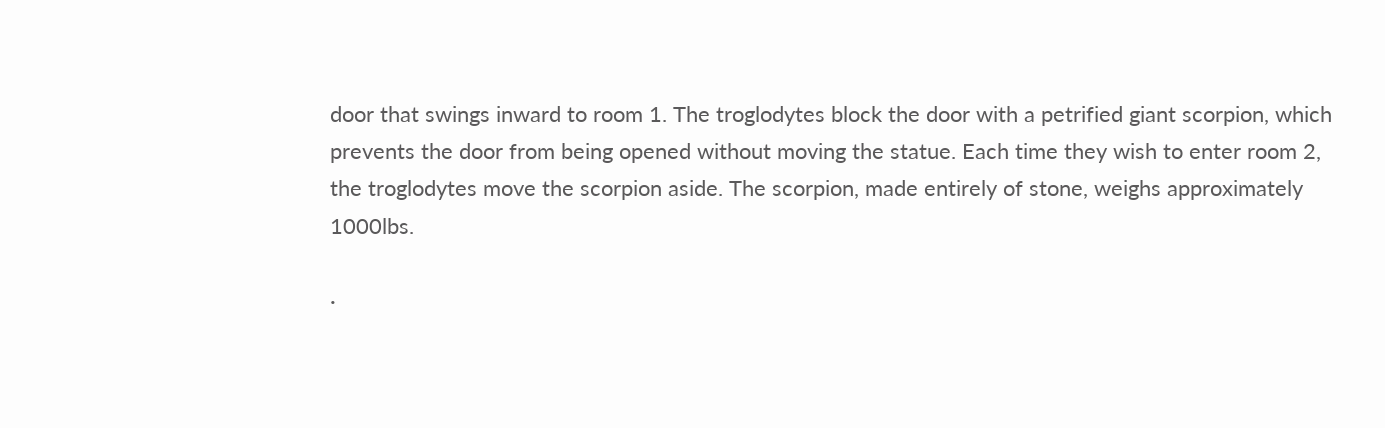door that swings inward to room 1. The troglodytes block the door with a petrified giant scorpion, which prevents the door from being opened without moving the statue. Each time they wish to enter room 2, the troglodytes move the scorpion aside. The scorpion, made entirely of stone, weighs approximately 1000lbs.

·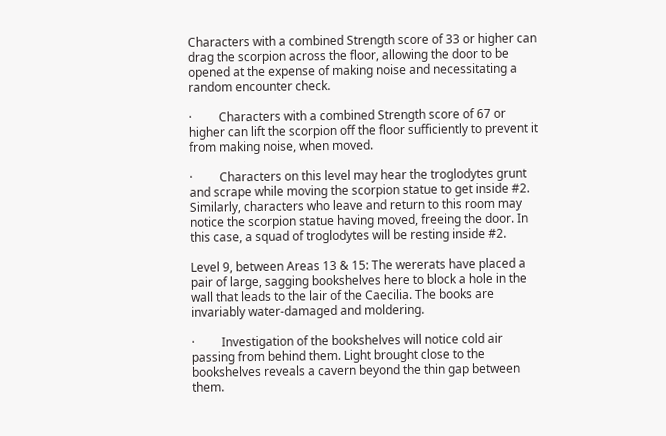Characters with a combined Strength score of 33 or higher can drag the scorpion across the floor, allowing the door to be opened at the expense of making noise and necessitating a random encounter check.

·         Characters with a combined Strength score of 67 or higher can lift the scorpion off the floor sufficiently to prevent it from making noise, when moved.

·         Characters on this level may hear the troglodytes grunt and scrape while moving the scorpion statue to get inside #2. Similarly, characters who leave and return to this room may notice the scorpion statue having moved, freeing the door. In this case, a squad of troglodytes will be resting inside #2.

Level 9, between Areas 13 & 15: The wererats have placed a pair of large, sagging bookshelves here to block a hole in the wall that leads to the lair of the Caecilia. The books are invariably water-damaged and moldering.

·         Investigation of the bookshelves will notice cold air passing from behind them. Light brought close to the bookshelves reveals a cavern beyond the thin gap between them.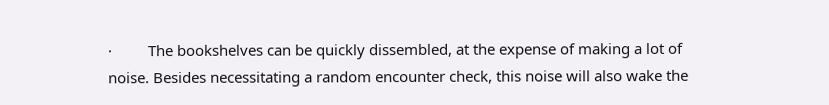·         The bookshelves can be quickly dissembled, at the expense of making a lot of noise. Besides necessitating a random encounter check, this noise will also wake the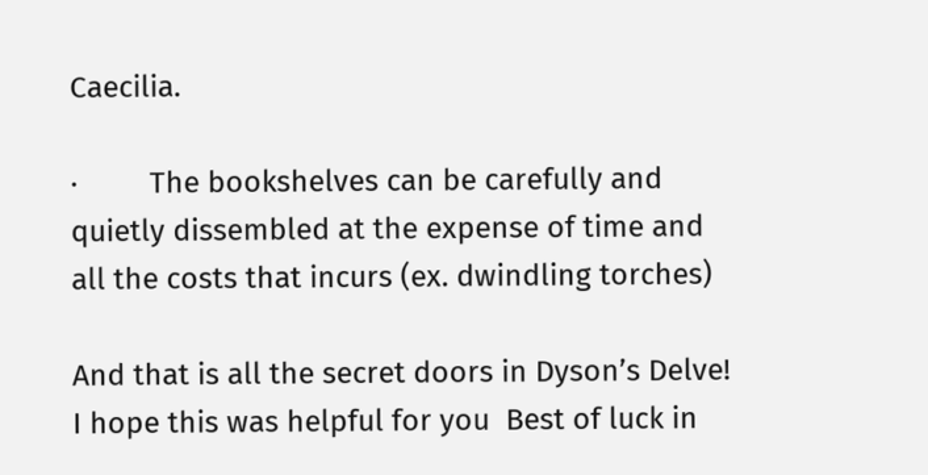Caecilia.

·         The bookshelves can be carefully and quietly dissembled at the expense of time and all the costs that incurs (ex. dwindling torches)

And that is all the secret doors in Dyson’s Delve! I hope this was helpful for you  Best of luck in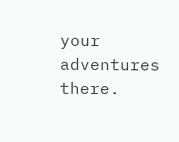your adventures there.